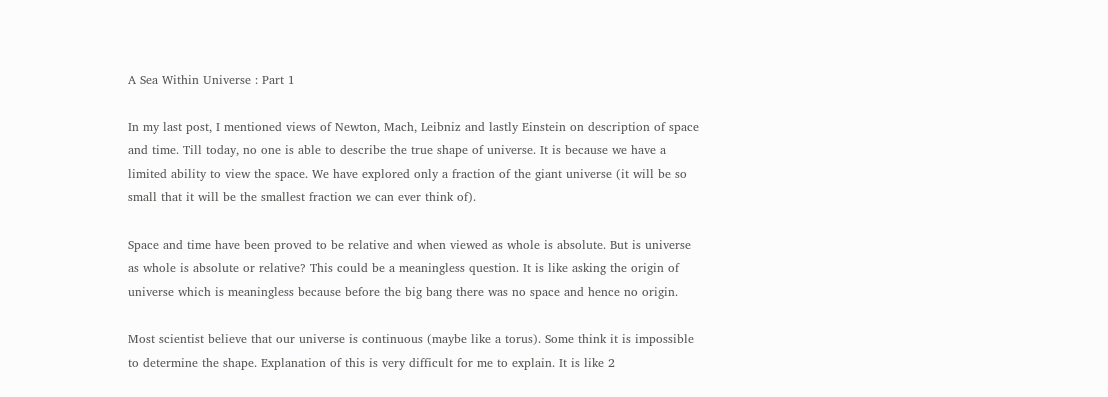A Sea Within Universe : Part 1

In my last post, I mentioned views of Newton, Mach, Leibniz and lastly Einstein on description of space and time. Till today, no one is able to describe the true shape of universe. It is because we have a limited ability to view the space. We have explored only a fraction of the giant universe (it will be so small that it will be the smallest fraction we can ever think of).

Space and time have been proved to be relative and when viewed as whole is absolute. But is universe as whole is absolute or relative? This could be a meaningless question. It is like asking the origin of universe which is meaningless because before the big bang there was no space and hence no origin.

Most scientist believe that our universe is continuous (maybe like a torus). Some think it is impossible to determine the shape. Explanation of this is very difficult for me to explain. It is like 2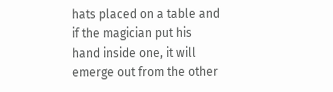hats placed on a table and if the magician put his hand inside one, it will emerge out from the other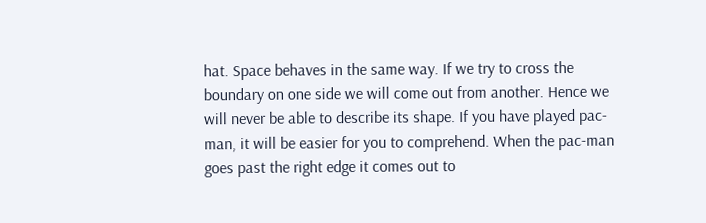hat. Space behaves in the same way. If we try to cross the boundary on one side we will come out from another. Hence we will never be able to describe its shape. If you have played pac-man, it will be easier for you to comprehend. When the pac-man goes past the right edge it comes out to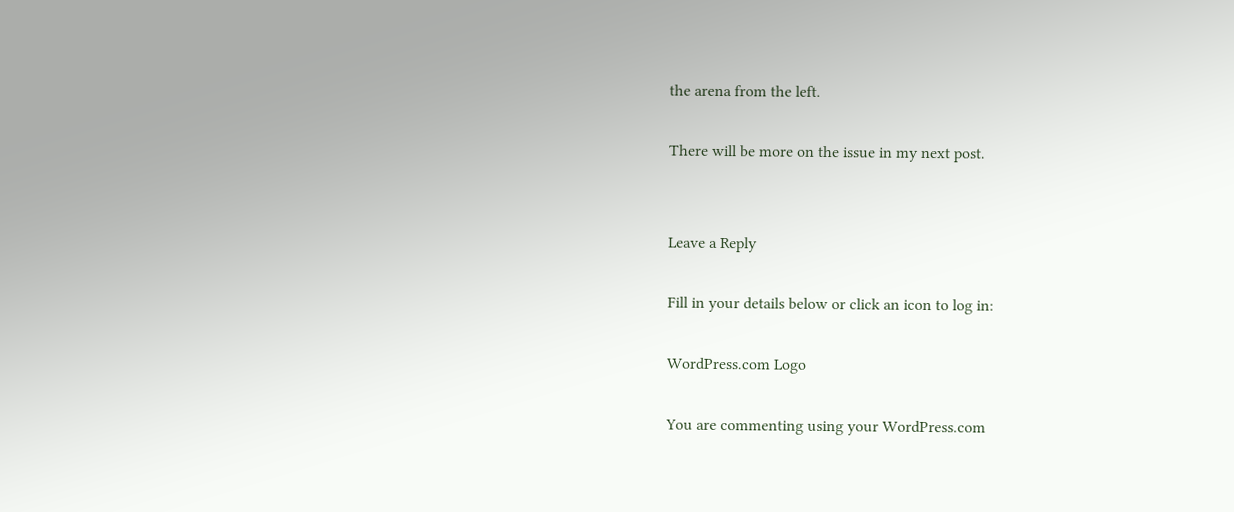the arena from the left.

There will be more on the issue in my next post.


Leave a Reply

Fill in your details below or click an icon to log in:

WordPress.com Logo

You are commenting using your WordPress.com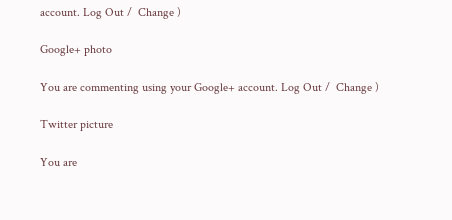account. Log Out /  Change )

Google+ photo

You are commenting using your Google+ account. Log Out /  Change )

Twitter picture

You are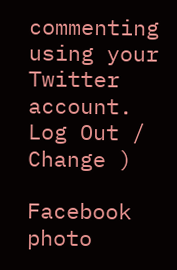commenting using your Twitter account. Log Out /  Change )

Facebook photo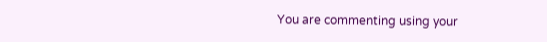You are commenting using your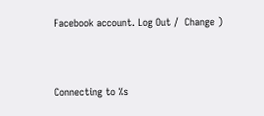Facebook account. Log Out /  Change )


Connecting to %s